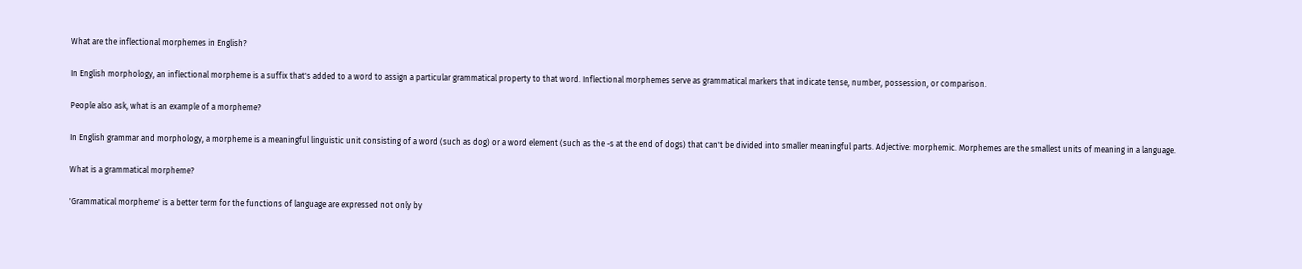What are the inflectional morphemes in English?

In English morphology, an inflectional morpheme is a suffix that's added to a word to assign a particular grammatical property to that word. Inflectional morphemes serve as grammatical markers that indicate tense, number, possession, or comparison.

People also ask, what is an example of a morpheme?

In English grammar and morphology, a morpheme is a meaningful linguistic unit consisting of a word (such as dog) or a word element (such as the -s at the end of dogs) that can't be divided into smaller meaningful parts. Adjective: morphemic. Morphemes are the smallest units of meaning in a language.

What is a grammatical morpheme?

'Grammatical morpheme' is a better term for the functions of language are expressed not only by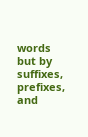words but by suffixes, prefixes, and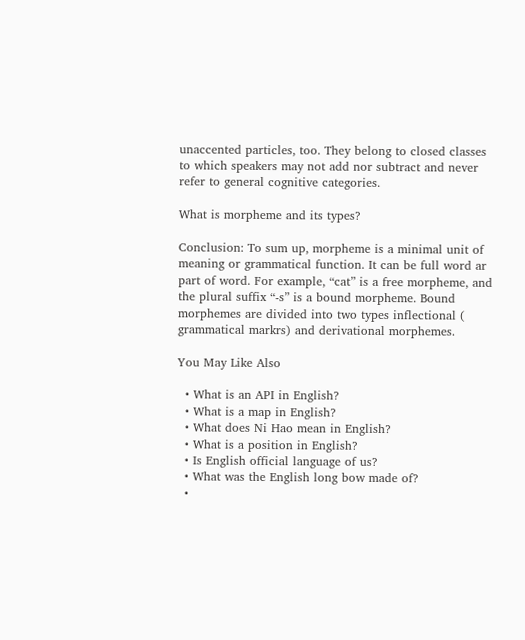unaccented particles, too. They belong to closed classes to which speakers may not add nor subtract and never refer to general cognitive categories.

What is morpheme and its types?

Conclusion: To sum up, morpheme is a minimal unit of meaning or grammatical function. It can be full word ar part of word. For example, “cat” is a free morpheme, and the plural suffix “-s” is a bound morpheme. Bound morphemes are divided into two types inflectional ( grammatical markrs) and derivational morphemes.

You May Like Also

  • What is an API in English?
  • What is a map in English?
  • What does Ni Hao mean in English?
  • What is a position in English?
  • Is English official language of us?
  • What was the English long bow made of?
  •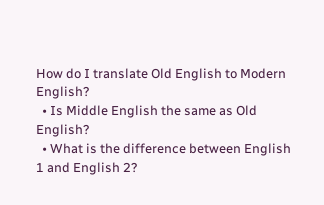How do I translate Old English to Modern English?
  • Is Middle English the same as Old English?
  • What is the difference between English 1 and English 2?